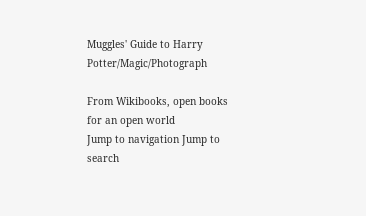Muggles' Guide to Harry Potter/Magic/Photograph

From Wikibooks, open books for an open world
Jump to navigation Jump to search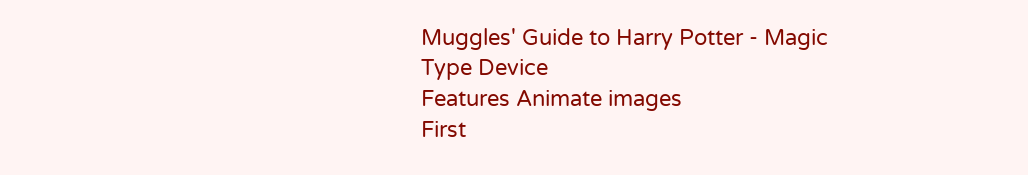Muggles' Guide to Harry Potter - Magic
Type Device
Features Animate images
First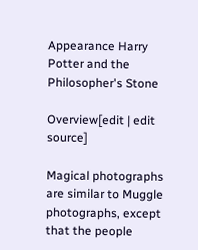Appearance Harry Potter and the Philosopher's Stone

Overview[edit | edit source]

Magical photographs are similar to Muggle photographs, except that the people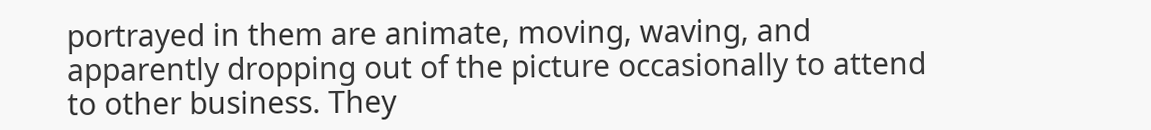portrayed in them are animate, moving, waving, and apparently dropping out of the picture occasionally to attend to other business. They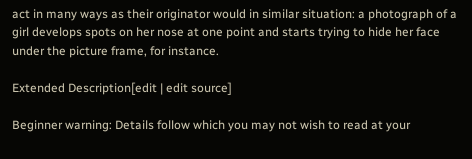act in many ways as their originator would in similar situation: a photograph of a girl develops spots on her nose at one point and starts trying to hide her face under the picture frame, for instance.

Extended Description[edit | edit source]

Beginner warning: Details follow which you may not wish to read at your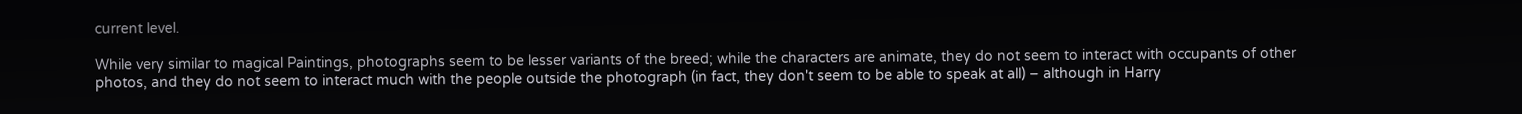current level.

While very similar to magical Paintings, photographs seem to be lesser variants of the breed; while the characters are animate, they do not seem to interact with occupants of other photos, and they do not seem to interact much with the people outside the photograph (in fact, they don't seem to be able to speak at all) – although in Harry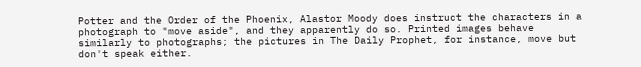Potter and the Order of the Phoenix, Alastor Moody does instruct the characters in a photograph to "move aside", and they apparently do so. Printed images behave similarly to photographs; the pictures in The Daily Prophet, for instance, move but don't speak either.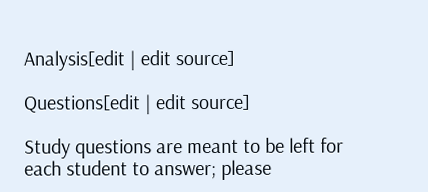Analysis[edit | edit source]

Questions[edit | edit source]

Study questions are meant to be left for each student to answer; please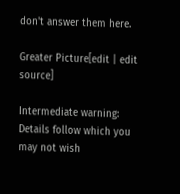don't answer them here.

Greater Picture[edit | edit source]

Intermediate warning: Details follow which you may not wish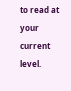to read at your current level.